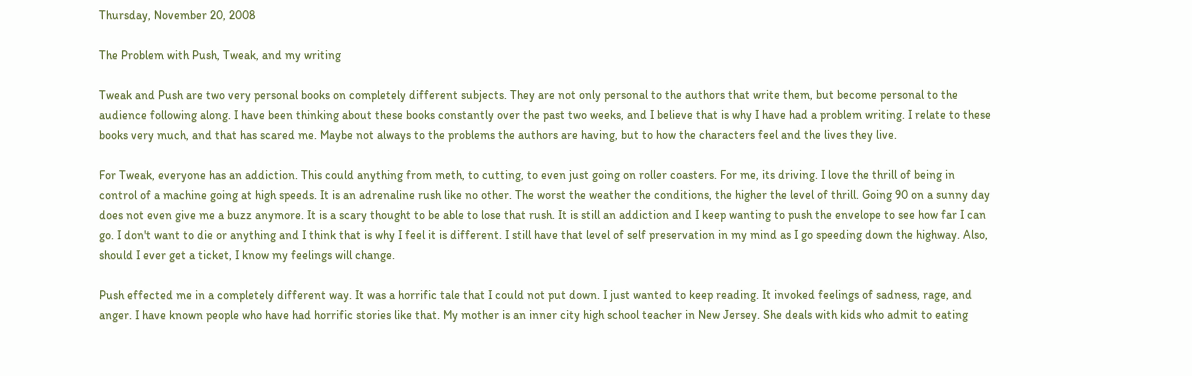Thursday, November 20, 2008

The Problem with Push, Tweak, and my writing

Tweak and Push are two very personal books on completely different subjects. They are not only personal to the authors that write them, but become personal to the audience following along. I have been thinking about these books constantly over the past two weeks, and I believe that is why I have had a problem writing. I relate to these books very much, and that has scared me. Maybe not always to the problems the authors are having, but to how the characters feel and the lives they live.

For Tweak, everyone has an addiction. This could anything from meth, to cutting, to even just going on roller coasters. For me, its driving. I love the thrill of being in control of a machine going at high speeds. It is an adrenaline rush like no other. The worst the weather the conditions, the higher the level of thrill. Going 90 on a sunny day does not even give me a buzz anymore. It is a scary thought to be able to lose that rush. It is still an addiction and I keep wanting to push the envelope to see how far I can go. I don't want to die or anything and I think that is why I feel it is different. I still have that level of self preservation in my mind as I go speeding down the highway. Also, should I ever get a ticket, I know my feelings will change.

Push effected me in a completely different way. It was a horrific tale that I could not put down. I just wanted to keep reading. It invoked feelings of sadness, rage, and anger. I have known people who have had horrific stories like that. My mother is an inner city high school teacher in New Jersey. She deals with kids who admit to eating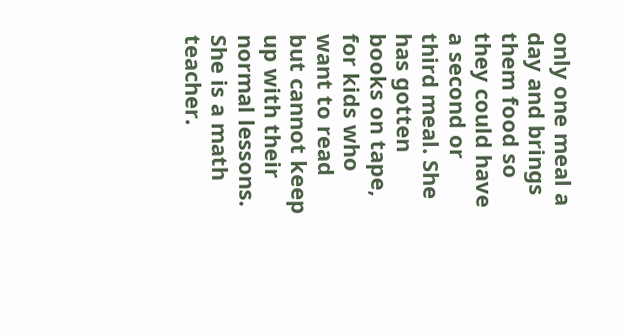only one meal a day and brings them food so they could have a second or third meal. She has gotten books on tape, for kids who want to read but cannot keep up with their normal lessons. She is a math teacher.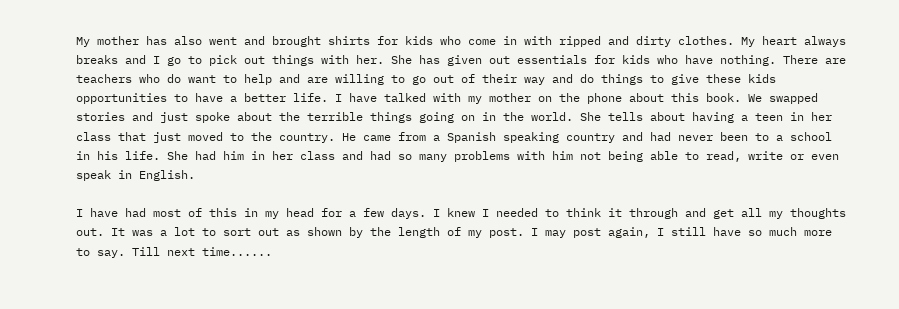My mother has also went and brought shirts for kids who come in with ripped and dirty clothes. My heart always breaks and I go to pick out things with her. She has given out essentials for kids who have nothing. There are teachers who do want to help and are willing to go out of their way and do things to give these kids opportunities to have a better life. I have talked with my mother on the phone about this book. We swapped stories and just spoke about the terrible things going on in the world. She tells about having a teen in her class that just moved to the country. He came from a Spanish speaking country and had never been to a school in his life. She had him in her class and had so many problems with him not being able to read, write or even speak in English.

I have had most of this in my head for a few days. I knew I needed to think it through and get all my thoughts out. It was a lot to sort out as shown by the length of my post. I may post again, I still have so much more to say. Till next time......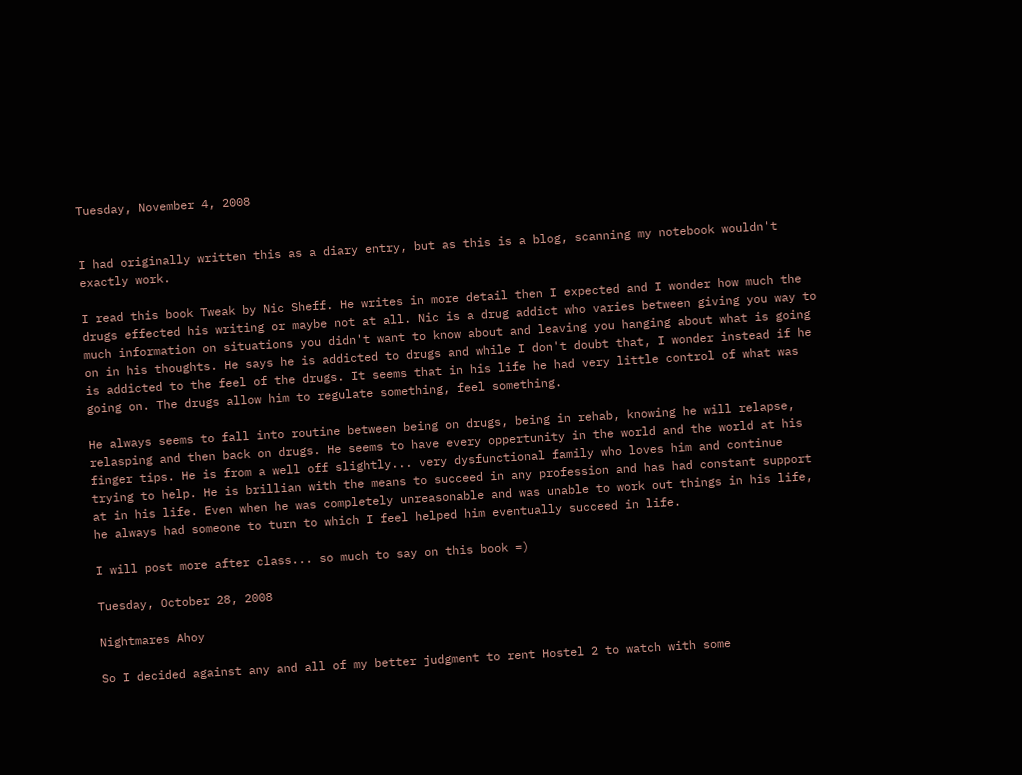Tuesday, November 4, 2008


I had originally written this as a diary entry, but as this is a blog, scanning my notebook wouldn't exactly work.

I read this book Tweak by Nic Sheff. He writes in more detail then I expected and I wonder how much the drugs effected his writing or maybe not at all. Nic is a drug addict who varies between giving you way to much information on situations you didn't want to know about and leaving you hanging about what is going on in his thoughts. He says he is addicted to drugs and while I don't doubt that, I wonder instead if he is addicted to the feel of the drugs. It seems that in his life he had very little control of what was going on. The drugs allow him to regulate something, feel something.

He always seems to fall into routine between being on drugs, being in rehab, knowing he will relapse, relasping and then back on drugs. He seems to have every oppertunity in the world and the world at his finger tips. He is from a well off slightly... very dysfunctional family who loves him and continue trying to help. He is brillian with the means to succeed in any profession and has had constant support at in his life. Even when he was completely unreasonable and was unable to work out things in his life, he always had someone to turn to which I feel helped him eventually succeed in life.

I will post more after class... so much to say on this book =)

Tuesday, October 28, 2008

Nightmares Ahoy

So I decided against any and all of my better judgment to rent Hostel 2 to watch with some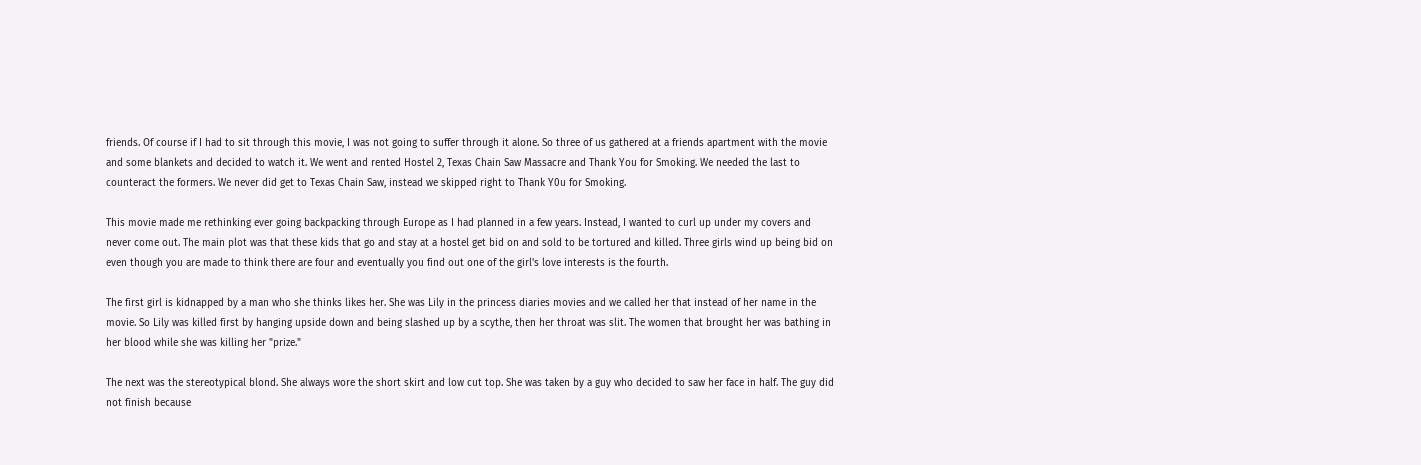friends. Of course if I had to sit through this movie, I was not going to suffer through it alone. So three of us gathered at a friends apartment with the movie and some blankets and decided to watch it. We went and rented Hostel 2, Texas Chain Saw Massacre and Thank You for Smoking. We needed the last to counteract the formers. We never did get to Texas Chain Saw, instead we skipped right to Thank Y0u for Smoking.

This movie made me rethinking ever going backpacking through Europe as I had planned in a few years. Instead, I wanted to curl up under my covers and never come out. The main plot was that these kids that go and stay at a hostel get bid on and sold to be tortured and killed. Three girls wind up being bid on even though you are made to think there are four and eventually you find out one of the girl's love interests is the fourth.

The first girl is kidnapped by a man who she thinks likes her. She was Lily in the princess diaries movies and we called her that instead of her name in the movie. So Lily was killed first by hanging upside down and being slashed up by a scythe, then her throat was slit. The women that brought her was bathing in her blood while she was killing her "prize."

The next was the stereotypical blond. She always wore the short skirt and low cut top. She was taken by a guy who decided to saw her face in half. The guy did not finish because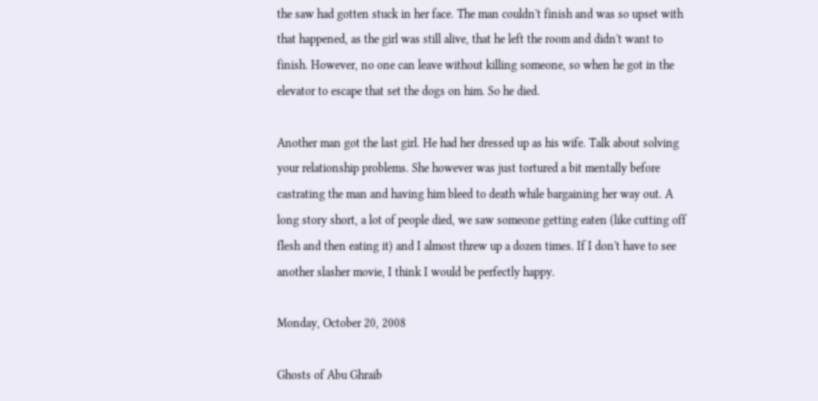the saw had gotten stuck in her face. The man couldn't finish and was so upset with that happened, as the girl was still alive, that he left the room and didn't want to finish. However, no one can leave without killing someone, so when he got in the elevator to escape that set the dogs on him. So he died.

Another man got the last girl. He had her dressed up as his wife. Talk about solving your relationship problems. She however was just tortured a bit mentally before castrating the man and having him bleed to death while bargaining her way out. A long story short, a lot of people died, we saw someone getting eaten (like cutting off flesh and then eating it) and I almost threw up a dozen times. If I don't have to see another slasher movie, I think I would be perfectly happy.

Monday, October 20, 2008

Ghosts of Abu Ghraib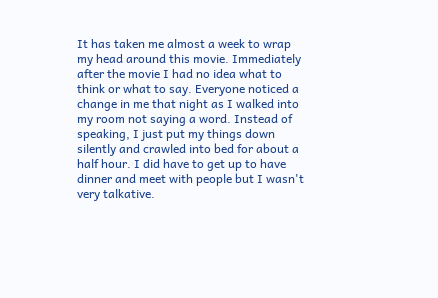It has taken me almost a week to wrap my head around this movie. Immediately after the movie I had no idea what to think or what to say. Everyone noticed a change in me that night as I walked into my room not saying a word. Instead of speaking, I just put my things down silently and crawled into bed for about a half hour. I did have to get up to have dinner and meet with people but I wasn't very talkative.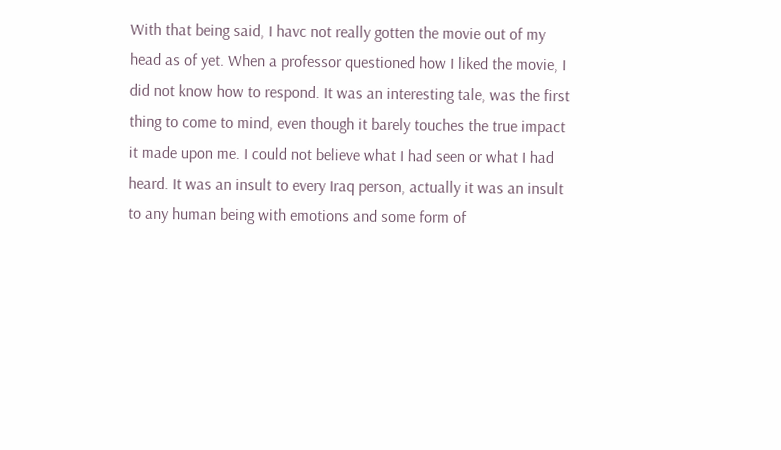With that being said, I havc not really gotten the movie out of my head as of yet. When a professor questioned how I liked the movie, I did not know how to respond. It was an interesting tale, was the first thing to come to mind, even though it barely touches the true impact it made upon me. I could not believe what I had seen or what I had heard. It was an insult to every Iraq person, actually it was an insult to any human being with emotions and some form of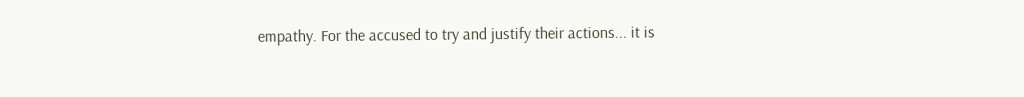empathy. For the accused to try and justify their actions... it is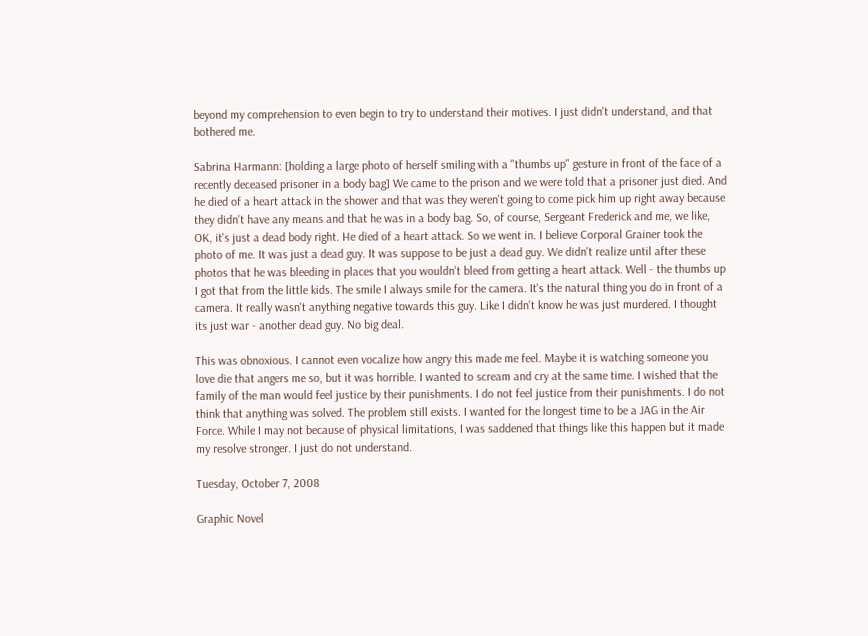beyond my comprehension to even begin to try to understand their motives. I just didn't understand, and that bothered me.

Sabrina Harmann: [holding a large photo of herself smiling with a "thumbs up" gesture in front of the face of a recently deceased prisoner in a body bag] We came to the prison and we were told that a prisoner just died. And he died of a heart attack in the shower and that was they weren't going to come pick him up right away because they didn't have any means and that he was in a body bag. So, of course, Sergeant Frederick and me, we like, OK, it's just a dead body right. He died of a heart attack. So we went in. I believe Corporal Grainer took the photo of me. It was just a dead guy. It was suppose to be just a dead guy. We didn't realize until after these photos that he was bleeding in places that you wouldn't bleed from getting a heart attack. Well - the thumbs up I got that from the little kids. The smile I always smile for the camera. It's the natural thing you do in front of a camera. It really wasn't anything negative towards this guy. Like I didn't know he was just murdered. I thought its just war - another dead guy. No big deal.

This was obnoxious. I cannot even vocalize how angry this made me feel. Maybe it is watching someone you love die that angers me so, but it was horrible. I wanted to scream and cry at the same time. I wished that the family of the man would feel justice by their punishments. I do not feel justice from their punishments. I do not think that anything was solved. The problem still exists. I wanted for the longest time to be a JAG in the Air Force. While I may not because of physical limitations, I was saddened that things like this happen but it made my resolve stronger. I just do not understand.

Tuesday, October 7, 2008

Graphic Novel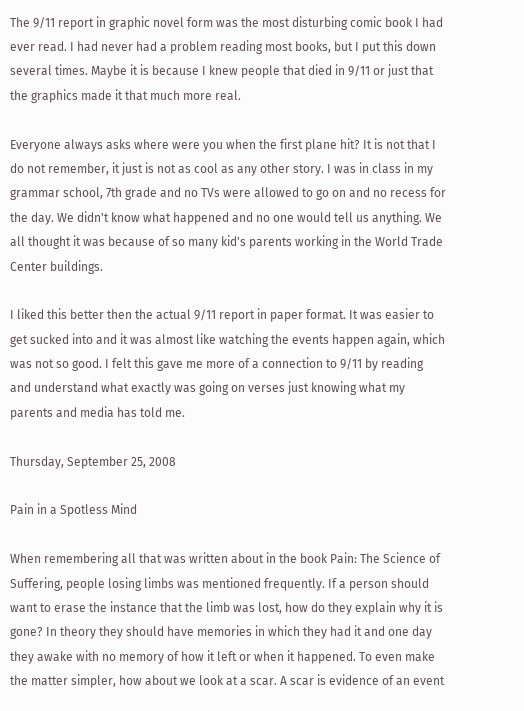The 9/11 report in graphic novel form was the most disturbing comic book I had ever read. I had never had a problem reading most books, but I put this down several times. Maybe it is because I knew people that died in 9/11 or just that the graphics made it that much more real.

Everyone always asks where were you when the first plane hit? It is not that I do not remember, it just is not as cool as any other story. I was in class in my grammar school, 7th grade and no TVs were allowed to go on and no recess for the day. We didn't know what happened and no one would tell us anything. We all thought it was because of so many kid's parents working in the World Trade Center buildings.

I liked this better then the actual 9/11 report in paper format. It was easier to get sucked into and it was almost like watching the events happen again, which was not so good. I felt this gave me more of a connection to 9/11 by reading and understand what exactly was going on verses just knowing what my parents and media has told me.

Thursday, September 25, 2008

Pain in a Spotless Mind

When remembering all that was written about in the book Pain: The Science of Suffering, people losing limbs was mentioned frequently. If a person should want to erase the instance that the limb was lost, how do they explain why it is gone? In theory they should have memories in which they had it and one day they awake with no memory of how it left or when it happened. To even make the matter simpler, how about we look at a scar. A scar is evidence of an event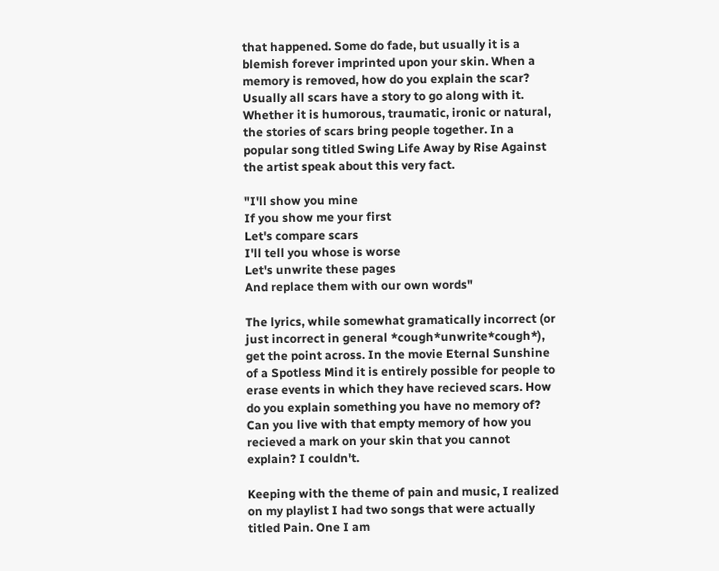that happened. Some do fade, but usually it is a blemish forever imprinted upon your skin. When a memory is removed, how do you explain the scar? Usually all scars have a story to go along with it. Whether it is humorous, traumatic, ironic or natural, the stories of scars bring people together. In a popular song titled Swing Life Away by Rise Against the artist speak about this very fact.

"I'll show you mine
If you show me your first
Let's compare scars
I'll tell you whose is worse
Let's unwrite these pages
And replace them with our own words"

The lyrics, while somewhat gramatically incorrect (or just incorrect in general *cough*unwrite*cough*), get the point across. In the movie Eternal Sunshine of a Spotless Mind it is entirely possible for people to erase events in which they have recieved scars. How do you explain something you have no memory of? Can you live with that empty memory of how you recieved a mark on your skin that you cannot explain? I couldn't.

Keeping with the theme of pain and music, I realized on my playlist I had two songs that were actually titled Pain. One I am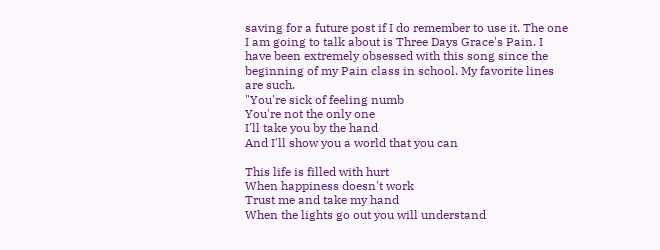saving for a future post if I do remember to use it. The one I am going to talk about is Three Days Grace's Pain. I have been extremely obsessed with this song since the beginning of my Pain class in school. My favorite lines are such.
"You're sick of feeling numb
You're not the only one
I'll take you by the hand
And I'll show you a world that you can

This life is filled with hurt
When happiness doesn't work
Trust me and take my hand
When the lights go out you will understand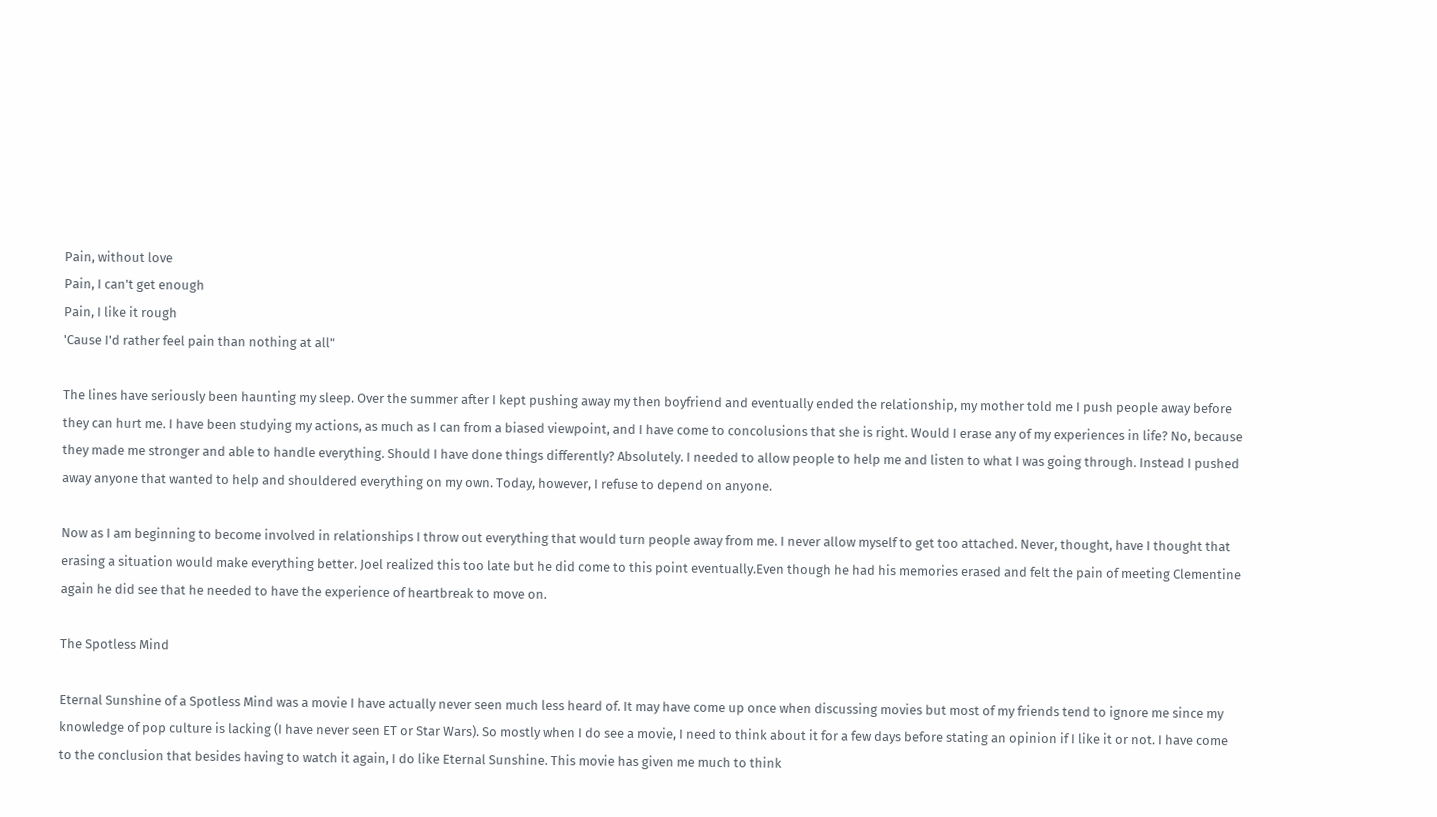Pain, without love
Pain, I can't get enough
Pain, I like it rough
'Cause I'd rather feel pain than nothing at all"

The lines have seriously been haunting my sleep. Over the summer after I kept pushing away my then boyfriend and eventually ended the relationship, my mother told me I push people away before they can hurt me. I have been studying my actions, as much as I can from a biased viewpoint, and I have come to concolusions that she is right. Would I erase any of my experiences in life? No, because they made me stronger and able to handle everything. Should I have done things differently? Absolutely. I needed to allow people to help me and listen to what I was going through. Instead I pushed away anyone that wanted to help and shouldered everything on my own. Today, however, I refuse to depend on anyone.

Now as I am beginning to become involved in relationships I throw out everything that would turn people away from me. I never allow myself to get too attached. Never, thought, have I thought that erasing a situation would make everything better. Joel realized this too late but he did come to this point eventually.Even though he had his memories erased and felt the pain of meeting Clementine again he did see that he needed to have the experience of heartbreak to move on.

The Spotless Mind

Eternal Sunshine of a Spotless Mind was a movie I have actually never seen much less heard of. It may have come up once when discussing movies but most of my friends tend to ignore me since my knowledge of pop culture is lacking (I have never seen ET or Star Wars). So mostly when I do see a movie, I need to think about it for a few days before stating an opinion if I like it or not. I have come to the conclusion that besides having to watch it again, I do like Eternal Sunshine. This movie has given me much to think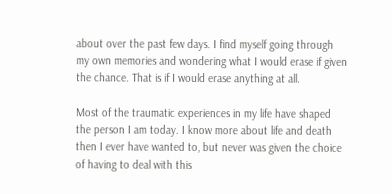about over the past few days. I find myself going through my own memories and wondering what I would erase if given the chance. That is if I would erase anything at all.

Most of the traumatic experiences in my life have shaped the person I am today. I know more about life and death then I ever have wanted to, but never was given the choice of having to deal with this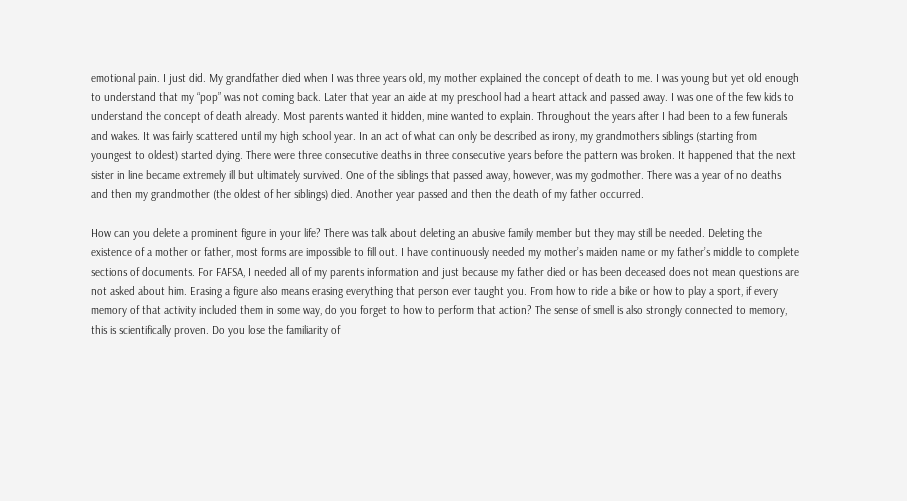emotional pain. I just did. My grandfather died when I was three years old, my mother explained the concept of death to me. I was young but yet old enough to understand that my “pop” was not coming back. Later that year an aide at my preschool had a heart attack and passed away. I was one of the few kids to understand the concept of death already. Most parents wanted it hidden, mine wanted to explain. Throughout the years after I had been to a few funerals and wakes. It was fairly scattered until my high school year. In an act of what can only be described as irony, my grandmothers siblings (starting from youngest to oldest) started dying. There were three consecutive deaths in three consecutive years before the pattern was broken. It happened that the next sister in line became extremely ill but ultimately survived. One of the siblings that passed away, however, was my godmother. There was a year of no deaths and then my grandmother (the oldest of her siblings) died. Another year passed and then the death of my father occurred.

How can you delete a prominent figure in your life? There was talk about deleting an abusive family member but they may still be needed. Deleting the existence of a mother or father, most forms are impossible to fill out. I have continuously needed my mother’s maiden name or my father’s middle to complete sections of documents. For FAFSA, I needed all of my parents information and just because my father died or has been deceased does not mean questions are not asked about him. Erasing a figure also means erasing everything that person ever taught you. From how to ride a bike or how to play a sport, if every memory of that activity included them in some way, do you forget to how to perform that action? The sense of smell is also strongly connected to memory, this is scientifically proven. Do you lose the familiarity of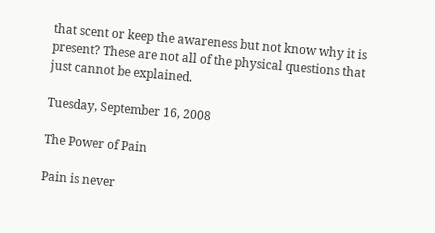that scent or keep the awareness but not know why it is present? These are not all of the physical questions that just cannot be explained.

Tuesday, September 16, 2008

The Power of Pain

Pain is never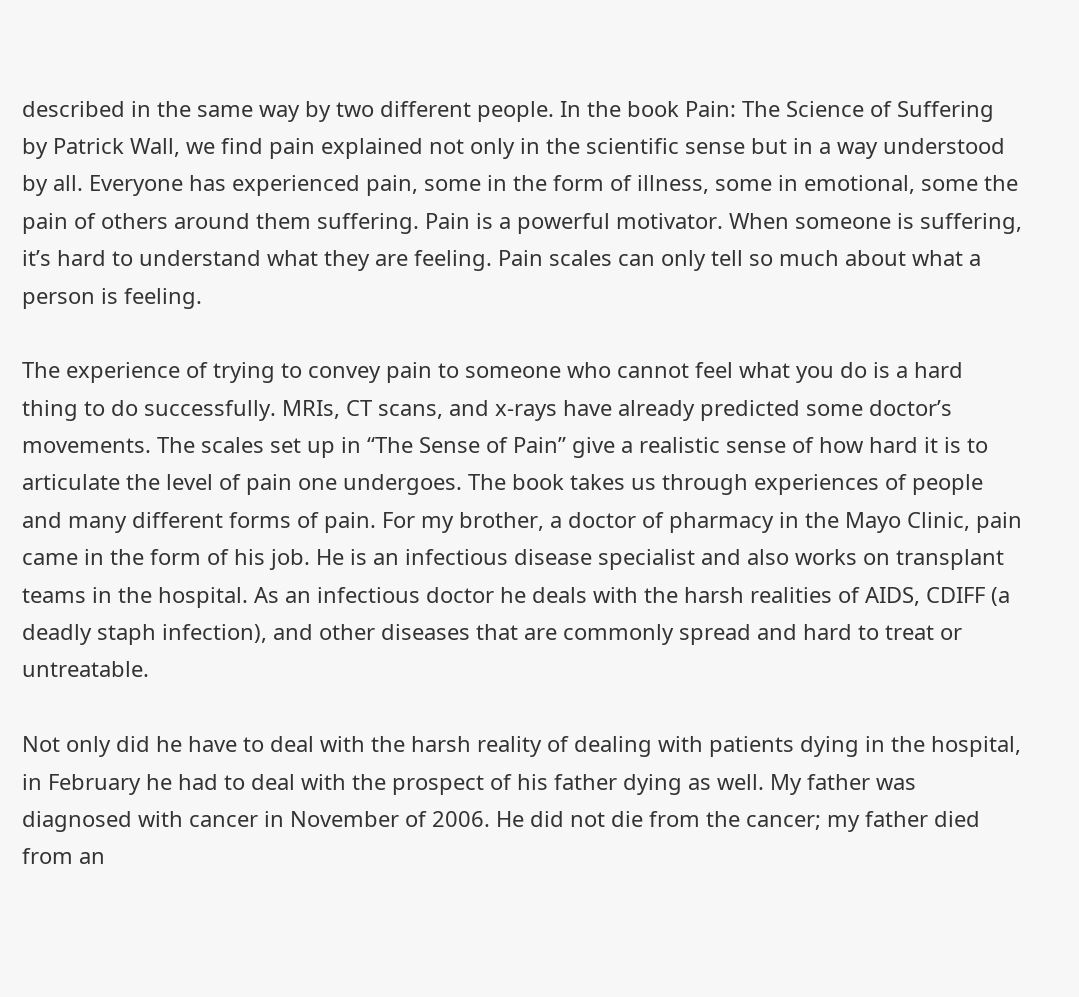described in the same way by two different people. In the book Pain: The Science of Suffering by Patrick Wall, we find pain explained not only in the scientific sense but in a way understood by all. Everyone has experienced pain, some in the form of illness, some in emotional, some the pain of others around them suffering. Pain is a powerful motivator. When someone is suffering, it’s hard to understand what they are feeling. Pain scales can only tell so much about what a person is feeling.

The experience of trying to convey pain to someone who cannot feel what you do is a hard thing to do successfully. MRIs, CT scans, and x-rays have already predicted some doctor’s movements. The scales set up in “The Sense of Pain” give a realistic sense of how hard it is to articulate the level of pain one undergoes. The book takes us through experiences of people and many different forms of pain. For my brother, a doctor of pharmacy in the Mayo Clinic, pain came in the form of his job. He is an infectious disease specialist and also works on transplant teams in the hospital. As an infectious doctor he deals with the harsh realities of AIDS, CDIFF (a deadly staph infection), and other diseases that are commonly spread and hard to treat or untreatable.

Not only did he have to deal with the harsh reality of dealing with patients dying in the hospital, in February he had to deal with the prospect of his father dying as well. My father was diagnosed with cancer in November of 2006. He did not die from the cancer; my father died from an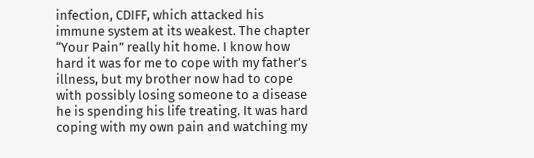infection, CDIFF, which attacked his immune system at its weakest. The chapter “Your Pain” really hit home. I know how hard it was for me to cope with my father’s illness, but my brother now had to cope with possibly losing someone to a disease he is spending his life treating. It was hard coping with my own pain and watching my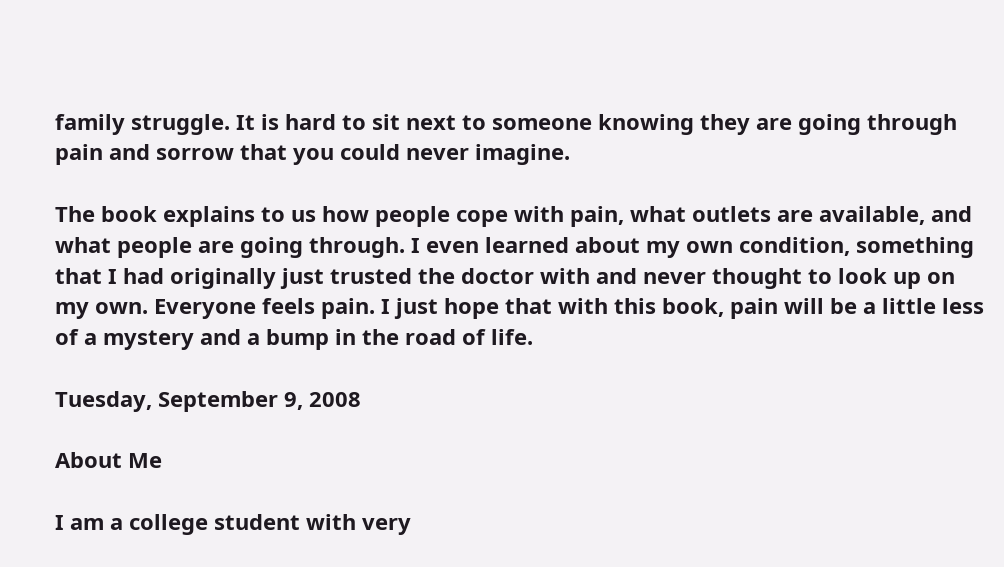family struggle. It is hard to sit next to someone knowing they are going through pain and sorrow that you could never imagine.

The book explains to us how people cope with pain, what outlets are available, and what people are going through. I even learned about my own condition, something that I had originally just trusted the doctor with and never thought to look up on my own. Everyone feels pain. I just hope that with this book, pain will be a little less of a mystery and a bump in the road of life.

Tuesday, September 9, 2008

About Me

I am a college student with very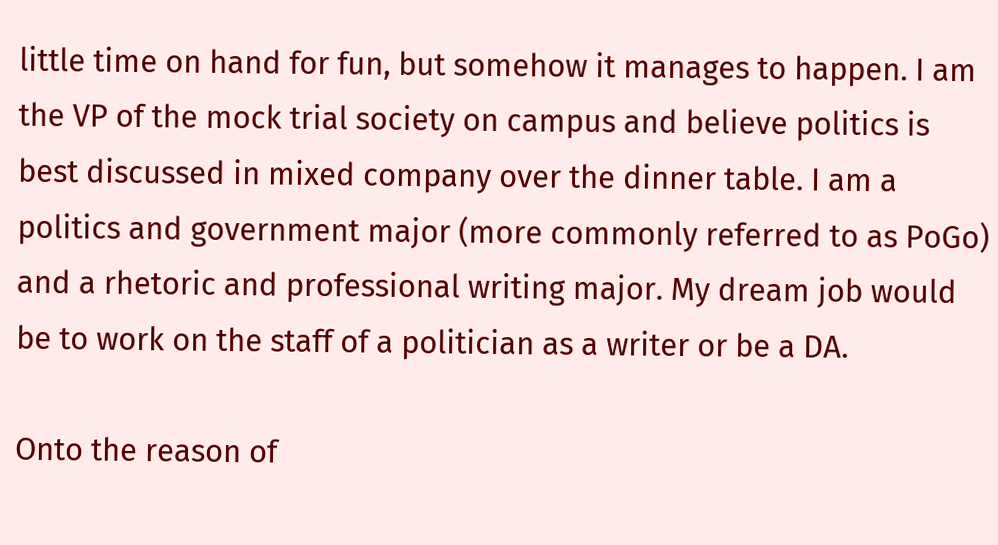little time on hand for fun, but somehow it manages to happen. I am the VP of the mock trial society on campus and believe politics is best discussed in mixed company over the dinner table. I am a politics and government major (more commonly referred to as PoGo) and a rhetoric and professional writing major. My dream job would be to work on the staff of a politician as a writer or be a DA.

Onto the reason of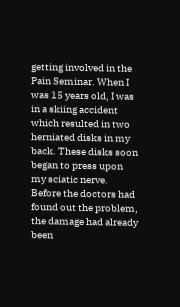getting involved in the Pain Seminar. When I was 15 years old, I was in a skiing accident which resulted in two herniated disks in my back. These disks soon began to press upon my sciatic nerve. Before the doctors had found out the problem, the damage had already been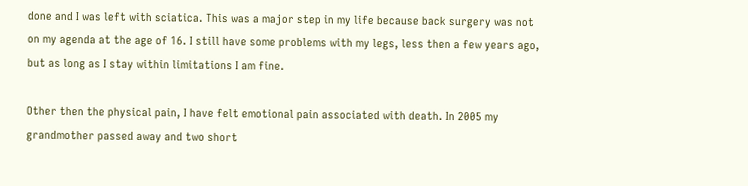done and I was left with sciatica. This was a major step in my life because back surgery was not on my agenda at the age of 16. I still have some problems with my legs, less then a few years ago, but as long as I stay within limitations I am fine.

Other then the physical pain, I have felt emotional pain associated with death. In 2005 my grandmother passed away and two short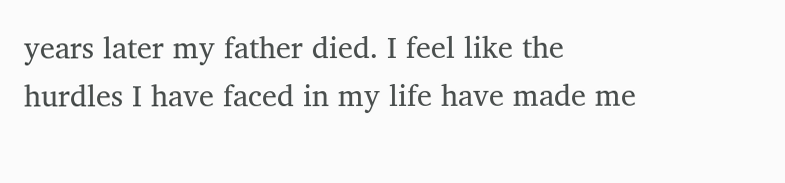years later my father died. I feel like the hurdles I have faced in my life have made me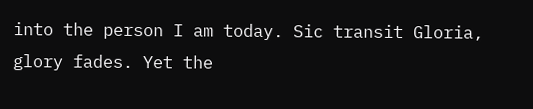into the person I am today. Sic transit Gloria, glory fades. Yet the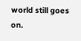world still goes on.